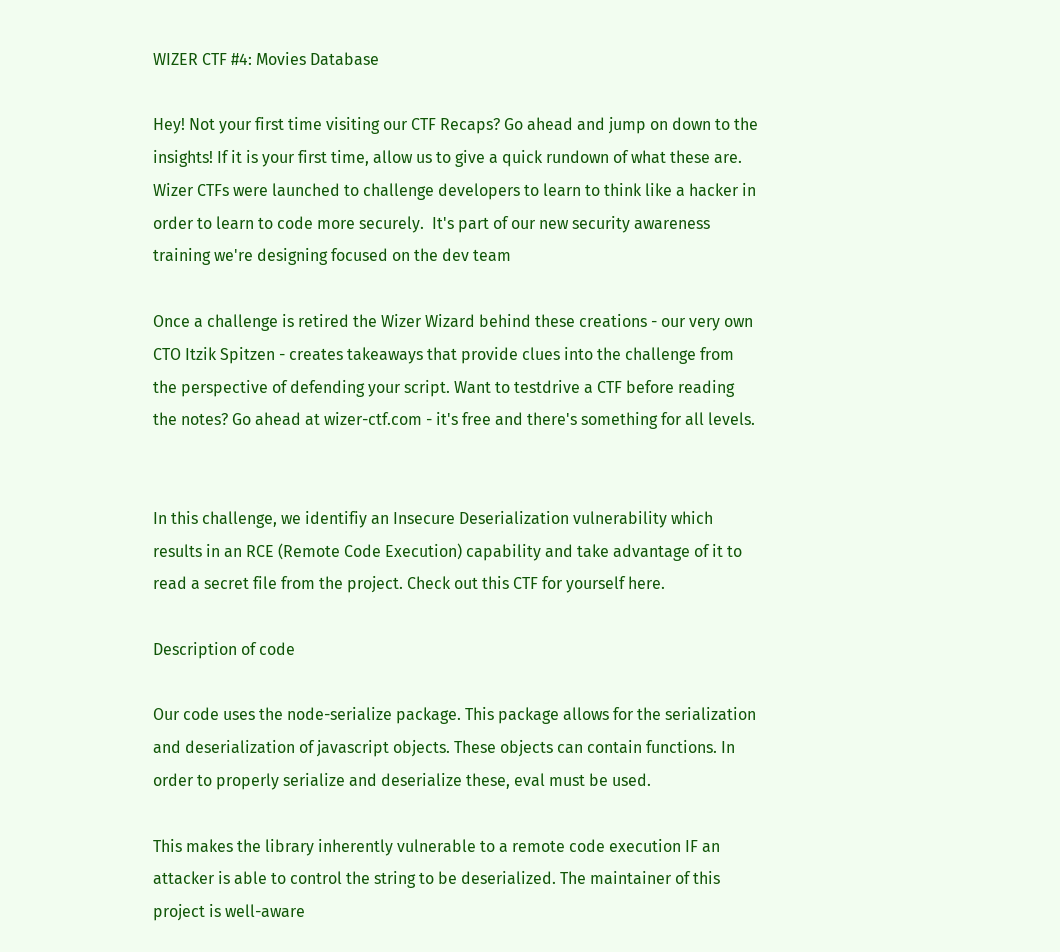WIZER CTF #4: Movies Database

Hey! Not your first time visiting our CTF Recaps? Go ahead and jump on down to the insights! If it is your first time, allow us to give a quick rundown of what these are. Wizer CTFs were launched to challenge developers to learn to think like a hacker in order to learn to code more securely.  It's part of our new security awareness training we're designing focused on the dev team

Once a challenge is retired the Wizer Wizard behind these creations - our very own CTO Itzik Spitzen - creates takeaways that provide clues into the challenge from the perspective of defending your script. Want to testdrive a CTF before reading the notes? Go ahead at wizer-ctf.com - it's free and there's something for all levels.


In this challenge, we identifiy an Insecure Deserialization vulnerability which results in an RCE (Remote Code Execution) capability and take advantage of it to read a secret file from the project. Check out this CTF for yourself here.

Description of code

Our code uses the node-serialize package. This package allows for the serialization and deserialization of javascript objects. These objects can contain functions. In order to properly serialize and deserialize these, eval must be used.

This makes the library inherently vulnerable to a remote code execution IF an attacker is able to control the string to be deserialized. The maintainer of this project is well-aware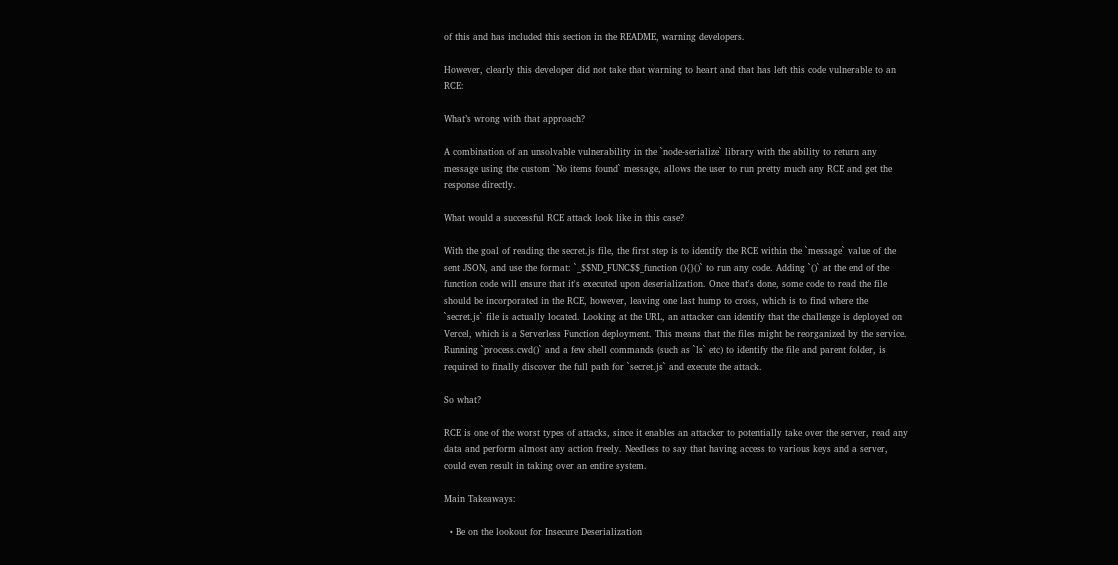of this and has included this section in the README, warning developers.

However, clearly this developer did not take that warning to heart and that has left this code vulnerable to an RCE:

What’s wrong with that approach?

A combination of an unsolvable vulnerability in the `node-serialize` library with the ability to return any message using the custom `No items found` message, allows the user to run pretty much any RCE and get the response directly.

What would a successful RCE attack look like in this case?

With the goal of reading the secret.js file, the first step is to identify the RCE within the `message` value of the sent JSON, and use the format: `_$$ND_FUNC$$_function (){}()` to run any code. Adding `()` at the end of the function code will ensure that it's executed upon deserialization. Once that's done, some code to read the file should be incorporated in the RCE, however, leaving one last hump to cross, which is to find where the `secret.js` file is actually located. Looking at the URL, an attacker can identify that the challenge is deployed on Vercel, which is a Serverless Function deployment. This means that the files might be reorganized by the service. Running `process.cwd()` and a few shell commands (such as `ls` etc) to identify the file and parent folder, is required to finally discover the full path for `secret.js` and execute the attack.

So what?

RCE is one of the worst types of attacks, since it enables an attacker to potentially take over the server, read any data and perform almost any action freely. Needless to say that having access to various keys and a server, could even result in taking over an entire system.

Main Takeaways:

  • Be on the lookout for Insecure Deserialization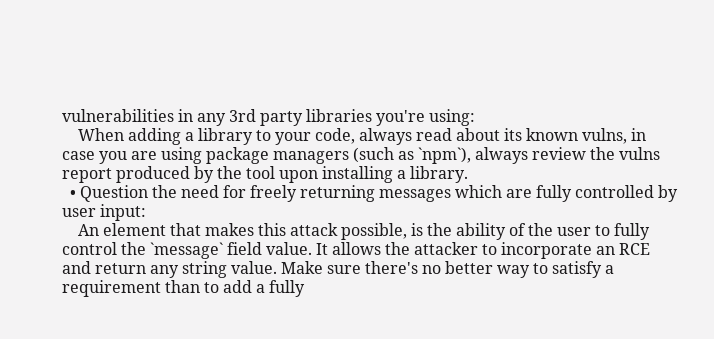vulnerabilities in any 3rd party libraries you're using:
    When adding a library to your code, always read about its known vulns, in case you are using package managers (such as `npm`), always review the vulns report produced by the tool upon installing a library.
  • Question the need for freely returning messages which are fully controlled by user input:
    An element that makes this attack possible, is the ability of the user to fully control the `message` field value. It allows the attacker to incorporate an RCE and return any string value. Make sure there's no better way to satisfy a requirement than to add a fully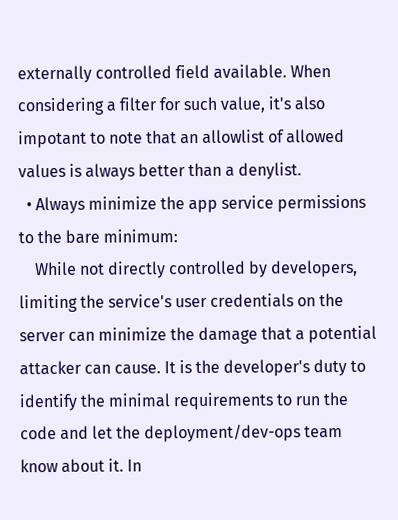externally controlled field available. When considering a filter for such value, it's also impotant to note that an allowlist of allowed values is always better than a denylist.
  • Always minimize the app service permissions to the bare minimum:
    While not directly controlled by developers, limiting the service's user credentials on the server can minimize the damage that a potential attacker can cause. It is the developer's duty to identify the minimal requirements to run the code and let the deployment/dev-ops team know about it. In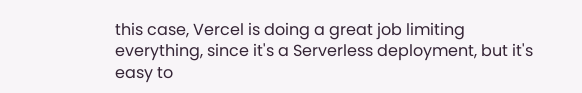this case, Vercel is doing a great job limiting everything, since it's a Serverless deployment, but it's easy to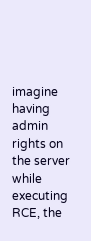imagine having admin rights on the server while executing RCE, the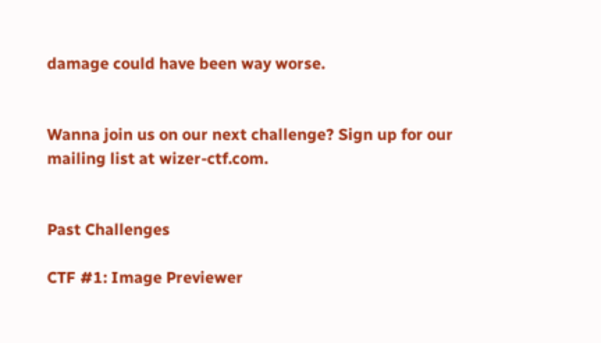damage could have been way worse.


Wanna join us on our next challenge? Sign up for our mailing list at wizer-ctf.com.


Past Challenges

CTF #1: Image Previewer